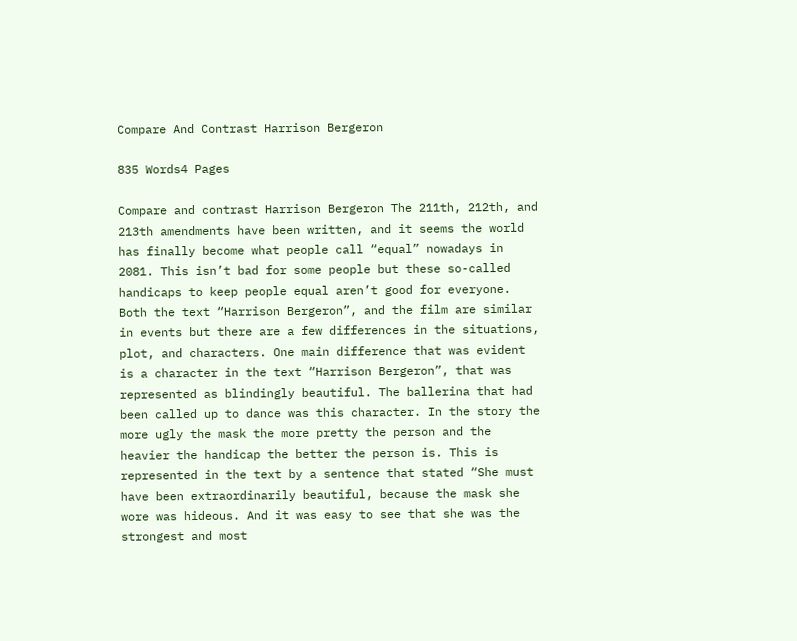Compare And Contrast Harrison Bergeron

835 Words4 Pages

Compare and contrast Harrison Bergeron The 211th, 212th, and 213th amendments have been written, and it seems the world has finally become what people call “equal” nowadays in 2081. This isn’t bad for some people but these so-called handicaps to keep people equal aren’t good for everyone. Both the text “Harrison Bergeron”, and the film are similar in events but there are a few differences in the situations, plot, and characters. One main difference that was evident is a character in the text “Harrison Bergeron”, that was represented as blindingly beautiful. The ballerina that had been called up to dance was this character. In the story the more ugly the mask the more pretty the person and the heavier the handicap the better the person is. This is represented in the text by a sentence that stated “She must have been extraordinarily beautiful, because the mask she wore was hideous. And it was easy to see that she was the strongest and most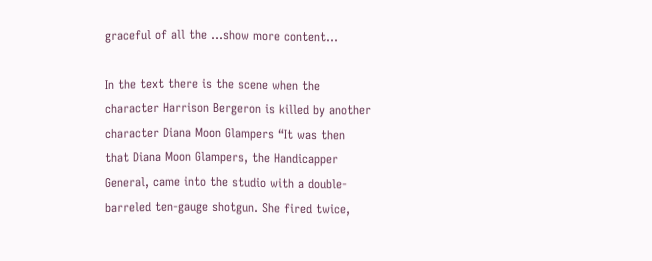graceful of all the …show more content…

In the text there is the scene when the character Harrison Bergeron is killed by another character Diana Moon Glampers “It was then that Diana Moon Glampers, the Handicapper General, came into the studio with a double-barreled ten-gauge shotgun. She fired twice,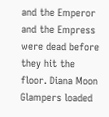and the Emperor and the Empress were dead before they hit the floor. Diana Moon Glampers loaded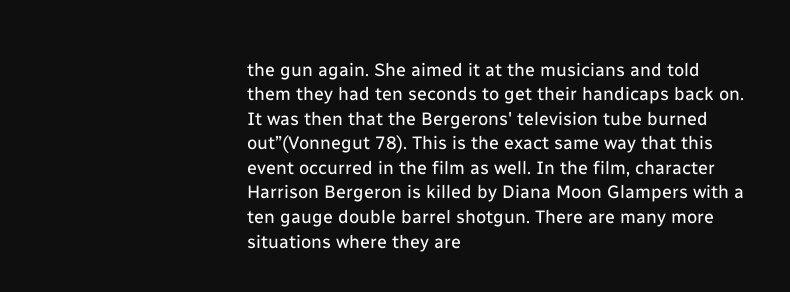the gun again. She aimed it at the musicians and told them they had ten seconds to get their handicaps back on. It was then that the Bergerons' television tube burned out”(Vonnegut 78). This is the exact same way that this event occurred in the film as well. In the film, character Harrison Bergeron is killed by Diana Moon Glampers with a ten gauge double barrel shotgun. There are many more situations where they are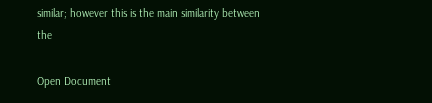similar; however this is the main similarity between the

Open Document